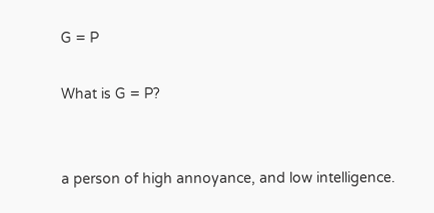G = P

What is G = P?


a person of high annoyance, and low intelligence.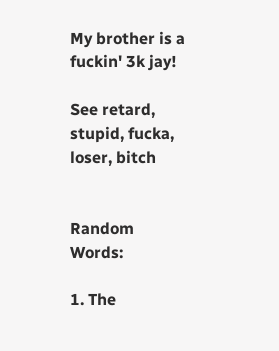My brother is a fuckin' 3k jay!

See retard, stupid, fucka, loser, bitch


Random Words:

1. The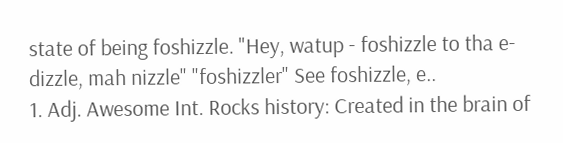state of being foshizzle. "Hey, watup - foshizzle to tha e-dizzle, mah nizzle" "foshizzler" See foshizzle, e..
1. Adj. Awesome Int. Rocks history: Created in the brain of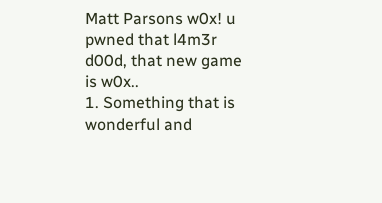Matt Parsons w0x! u pwned that l4m3r d00d, that new game is w0x..
1. Something that is wonderful and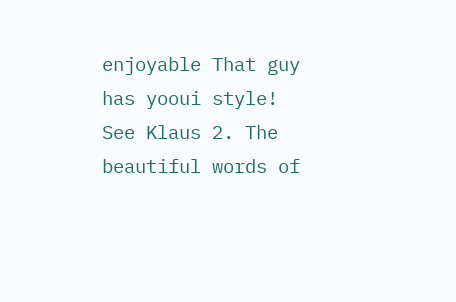enjoyable That guy has yooui style! See Klaus 2. The beautiful words of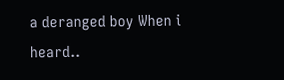a deranged boy When i heard..